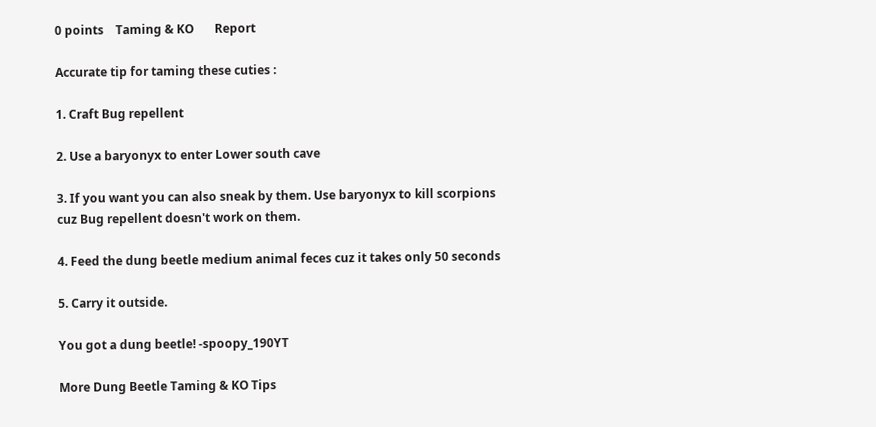0 points    Taming & KO       Report

Accurate tip for taming these cuties :

1. Craft Bug repellent

2. Use a baryonyx to enter Lower south cave

3. If you want you can also sneak by them. Use baryonyx to kill scorpions cuz Bug repellent doesn't work on them.

4. Feed the dung beetle medium animal feces cuz it takes only 50 seconds

5. Carry it outside.

You got a dung beetle! -spoopy_190YT

More Dung Beetle Taming & KO Tips